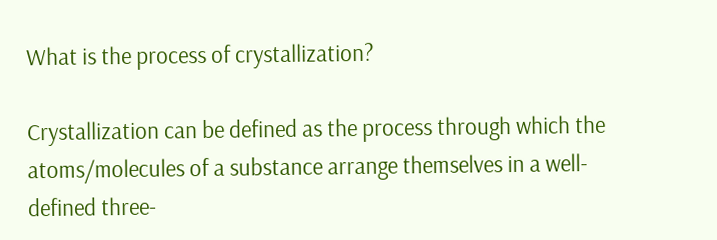What is the process of crystallization?

Crystallization can be defined as the process through which the atoms/molecules of a substance arrange themselves in a well-defined three-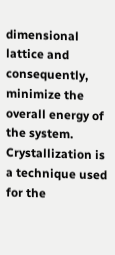dimensional lattice and consequently, minimize the overall energy of the system. Crystallization is a technique used for the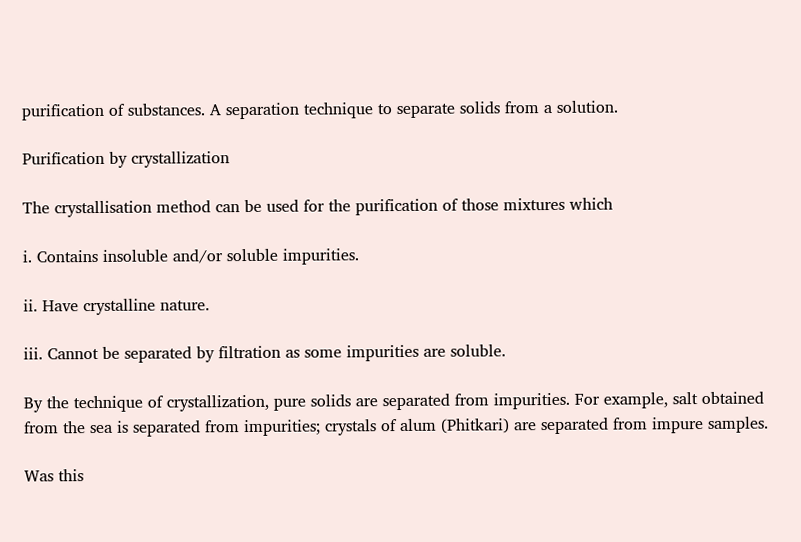purification of substances. A separation technique to separate solids from a solution.

Purification by crystallization

The crystallisation method can be used for the purification of those mixtures which

i. Contains insoluble and/or soluble impurities.

ii. Have crystalline nature.

iii. Cannot be separated by filtration as some impurities are soluble.

By the technique of crystallization, pure solids are separated from impurities. For example, salt obtained from the sea is separated from impurities; crystals of alum (Phitkari) are separated from impure samples.

Was this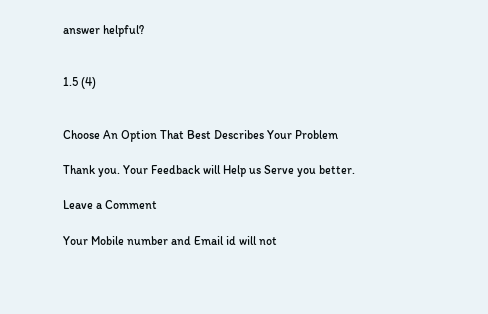answer helpful?


1.5 (4)


Choose An Option That Best Describes Your Problem

Thank you. Your Feedback will Help us Serve you better.

Leave a Comment

Your Mobile number and Email id will not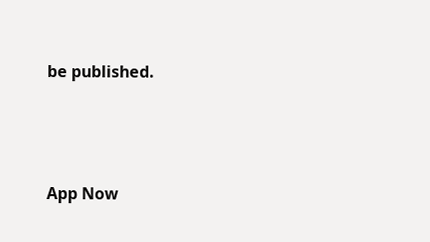be published.




App Now